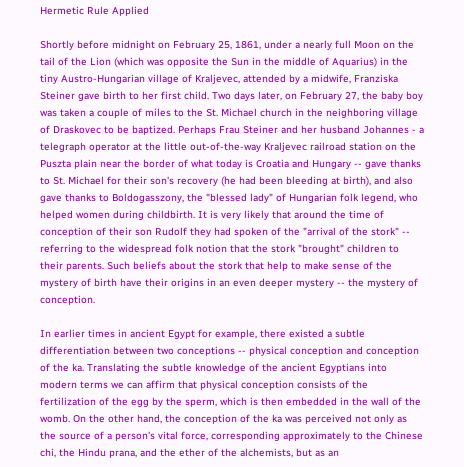Hermetic Rule Applied

Shortly before midnight on February 25, 1861, under a nearly full Moon on the tail of the Lion (which was opposite the Sun in the middle of Aquarius) in the tiny Austro-Hungarian village of Kraljevec, attended by a midwife, Franziska Steiner gave birth to her first child. Two days later, on February 27, the baby boy was taken a couple of miles to the St. Michael church in the neighboring village of Draskovec to be baptized. Perhaps Frau Steiner and her husband Johannes - a telegraph operator at the little out-of-the-way Kraljevec railroad station on the Puszta plain near the border of what today is Croatia and Hungary -- gave thanks to St. Michael for their son's recovery (he had been bleeding at birth), and also gave thanks to Boldogasszony, the "blessed lady" of Hungarian folk legend, who helped women during childbirth. It is very likely that around the time of conception of their son Rudolf they had spoken of the "arrival of the stork" -- referring to the widespread folk notion that the stork "brought" children to their parents. Such beliefs about the stork that help to make sense of the mystery of birth have their origins in an even deeper mystery -- the mystery of conception.

In earlier times in ancient Egypt for example, there existed a subtle differentiation between two conceptions -- physical conception and conception of the ka. Translating the subtle knowledge of the ancient Egyptians into modern terms we can affirm that physical conception consists of the fertilization of the egg by the sperm, which is then embedded in the wall of the womb. On the other hand, the conception of the ka was perceived not only as the source of a person's vital force, corresponding approximately to the Chinese chi, the Hindu prana, and the ether of the alchemists, but as an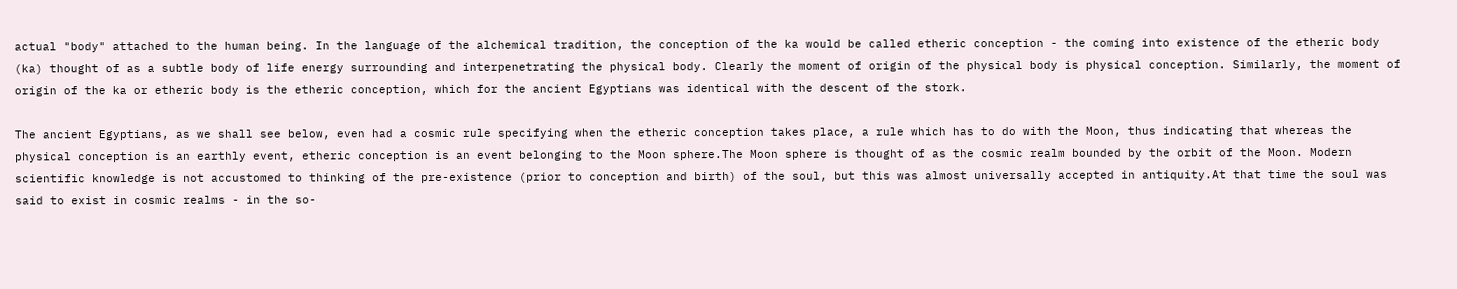actual "body" attached to the human being. In the language of the alchemical tradition, the conception of the ka would be called etheric conception - the coming into existence of the etheric body (ka) thought of as a subtle body of life energy surrounding and interpenetrating the physical body. Clearly the moment of origin of the physical body is physical conception. Similarly, the moment of origin of the ka or etheric body is the etheric conception, which for the ancient Egyptians was identical with the descent of the stork.

The ancient Egyptians, as we shall see below, even had a cosmic rule specifying when the etheric conception takes place, a rule which has to do with the Moon, thus indicating that whereas the physical conception is an earthly event, etheric conception is an event belonging to the Moon sphere.The Moon sphere is thought of as the cosmic realm bounded by the orbit of the Moon. Modern scientific knowledge is not accustomed to thinking of the pre-existence (prior to conception and birth) of the soul, but this was almost universally accepted in antiquity.At that time the soul was said to exist in cosmic realms - in the so-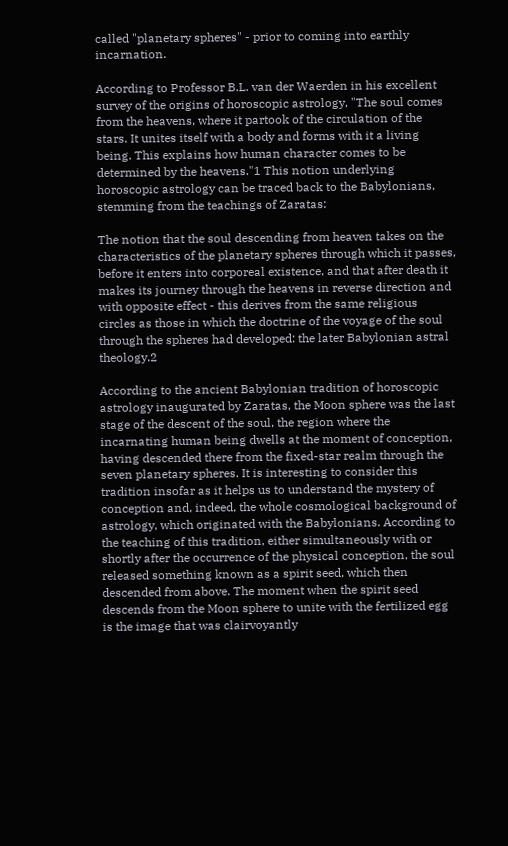called "planetary spheres" - prior to coming into earthly incarnation.

According to Professor B.L. van der Waerden in his excellent survey of the origins of horoscopic astrology, "The soul comes from the heavens, where it partook of the circulation of the stars. It unites itself with a body and forms with it a living being. This explains how human character comes to be determined by the heavens."1 This notion underlying horoscopic astrology can be traced back to the Babylonians, stemming from the teachings of Zaratas:

The notion that the soul descending from heaven takes on the characteristics of the planetary spheres through which it passes, before it enters into corporeal existence, and that after death it makes its journey through the heavens in reverse direction and with opposite effect - this derives from the same religious circles as those in which the doctrine of the voyage of the soul through the spheres had developed: the later Babylonian astral theology.2

According to the ancient Babylonian tradition of horoscopic astrology inaugurated by Zaratas, the Moon sphere was the last stage of the descent of the soul, the region where the incarnating human being dwells at the moment of conception, having descended there from the fixed-star realm through the seven planetary spheres. It is interesting to consider this tradition insofar as it helps us to understand the mystery of conception and, indeed, the whole cosmological background of astrology, which originated with the Babylonians. According to the teaching of this tradition, either simultaneously with or shortly after the occurrence of the physical conception, the soul released something known as a spirit seed, which then descended from above. The moment when the spirit seed descends from the Moon sphere to unite with the fertilized egg is the image that was clairvoyantly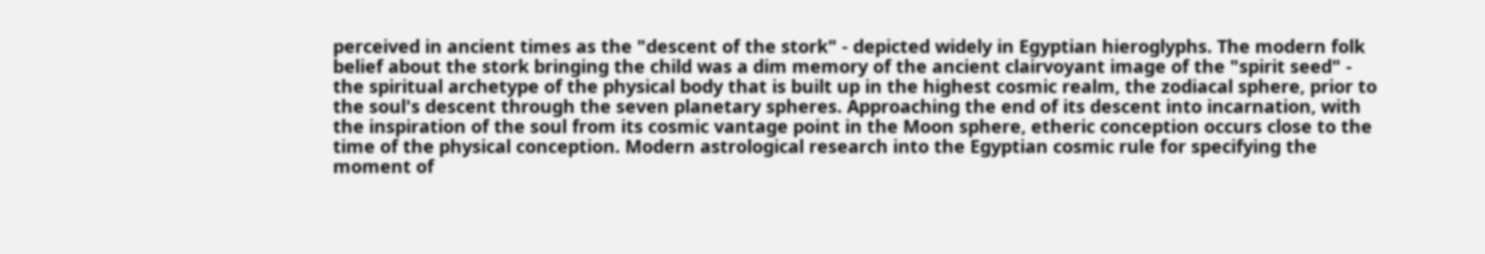perceived in ancient times as the "descent of the stork" - depicted widely in Egyptian hieroglyphs. The modern folk belief about the stork bringing the child was a dim memory of the ancient clairvoyant image of the "spirit seed" - the spiritual archetype of the physical body that is built up in the highest cosmic realm, the zodiacal sphere, prior to the soul's descent through the seven planetary spheres. Approaching the end of its descent into incarnation, with the inspiration of the soul from its cosmic vantage point in the Moon sphere, etheric conception occurs close to the time of the physical conception. Modern astrological research into the Egyptian cosmic rule for specifying the moment of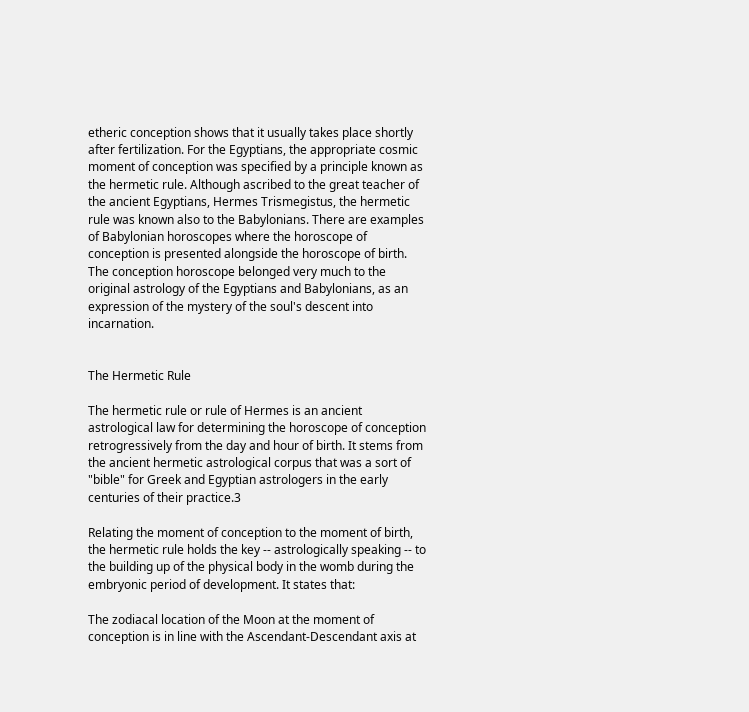etheric conception shows that it usually takes place shortly after fertilization. For the Egyptians, the appropriate cosmic moment of conception was specified by a principle known as the hermetic rule. Although ascribed to the great teacher of the ancient Egyptians, Hermes Trismegistus, the hermetic rule was known also to the Babylonians. There are examples of Babylonian horoscopes where the horoscope of conception is presented alongside the horoscope of birth. The conception horoscope belonged very much to the original astrology of the Egyptians and Babylonians, as an expression of the mystery of the soul's descent into incarnation.


The Hermetic Rule

The hermetic rule or rule of Hermes is an ancient astrological law for determining the horoscope of conception retrogressively from the day and hour of birth. It stems from the ancient hermetic astrological corpus that was a sort of "bible" for Greek and Egyptian astrologers in the early centuries of their practice.3

Relating the moment of conception to the moment of birth, the hermetic rule holds the key -- astrologically speaking -- to the building up of the physical body in the womb during the embryonic period of development. It states that:

The zodiacal location of the Moon at the moment of conception is in line with the Ascendant-Descendant axis at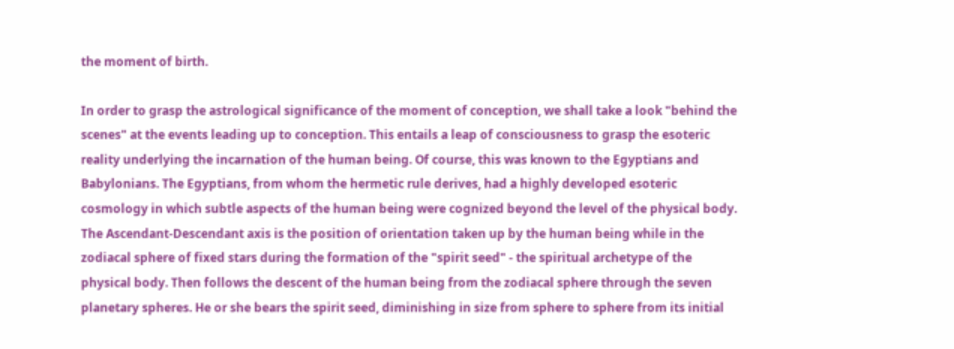the moment of birth.

In order to grasp the astrological significance of the moment of conception, we shall take a look "behind the scenes" at the events leading up to conception. This entails a leap of consciousness to grasp the esoteric reality underlying the incarnation of the human being. Of course, this was known to the Egyptians and Babylonians. The Egyptians, from whom the hermetic rule derives, had a highly developed esoteric cosmology in which subtle aspects of the human being were cognized beyond the level of the physical body. The Ascendant-Descendant axis is the position of orientation taken up by the human being while in the zodiacal sphere of fixed stars during the formation of the "spirit seed" - the spiritual archetype of the physical body. Then follows the descent of the human being from the zodiacal sphere through the seven planetary spheres. He or she bears the spirit seed, diminishing in size from sphere to sphere from its initial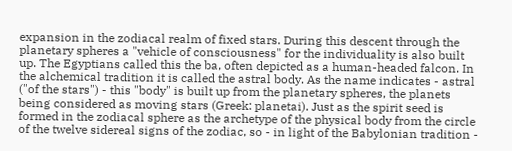expansion in the zodiacal realm of fixed stars. During this descent through the planetary spheres a "vehicle of consciousness" for the individuality is also built up. The Egyptians called this the ba, often depicted as a human-headed falcon. In the alchemical tradition it is called the astral body. As the name indicates - astral ("of the stars") - this "body" is built up from the planetary spheres, the planets being considered as moving stars (Greek: planetai). Just as the spirit seed is formed in the zodiacal sphere as the archetype of the physical body from the circle of the twelve sidereal signs of the zodiac, so - in light of the Babylonian tradition -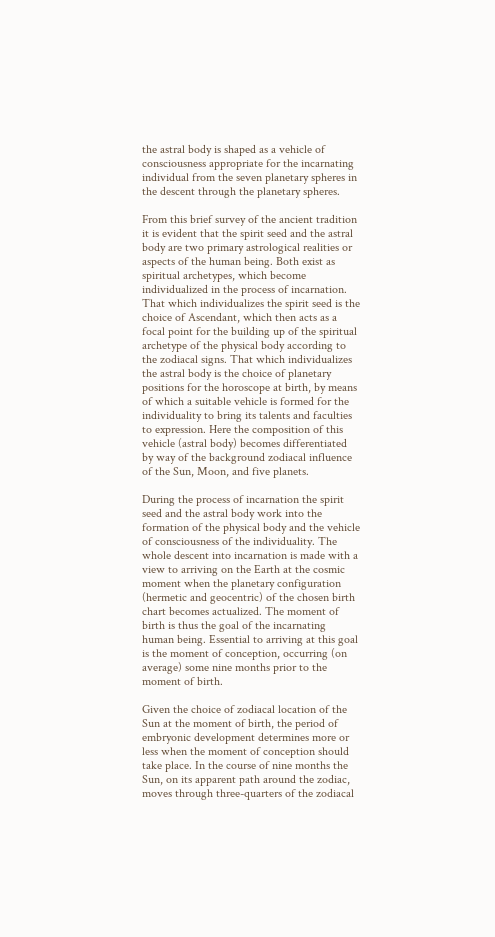the astral body is shaped as a vehicle of consciousness appropriate for the incarnating individual from the seven planetary spheres in the descent through the planetary spheres.

From this brief survey of the ancient tradition it is evident that the spirit seed and the astral body are two primary astrological realities or aspects of the human being. Both exist as spiritual archetypes, which become individualized in the process of incarnation. That which individualizes the spirit seed is the choice of Ascendant, which then acts as a focal point for the building up of the spiritual archetype of the physical body according to the zodiacal signs. That which individualizes the astral body is the choice of planetary positions for the horoscope at birth, by means of which a suitable vehicle is formed for the individuality to bring its talents and faculties to expression. Here the composition of this vehicle (astral body) becomes differentiated by way of the background zodiacal influence of the Sun, Moon, and five planets.

During the process of incarnation the spirit seed and the astral body work into the formation of the physical body and the vehicle of consciousness of the individuality. The whole descent into incarnation is made with a view to arriving on the Earth at the cosmic moment when the planetary configuration (hermetic and geocentric) of the chosen birth chart becomes actualized. The moment of birth is thus the goal of the incarnating human being. Essential to arriving at this goal is the moment of conception, occurring (on average) some nine months prior to the moment of birth.

Given the choice of zodiacal location of the Sun at the moment of birth, the period of embryonic development determines more or less when the moment of conception should take place. In the course of nine months the Sun, on its apparent path around the zodiac, moves through three-quarters of the zodiacal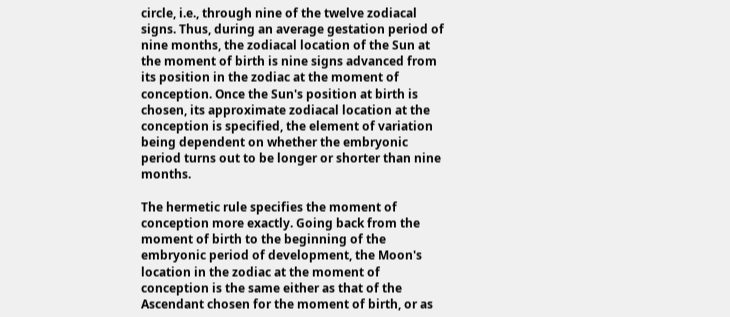circle, i.e., through nine of the twelve zodiacal signs. Thus, during an average gestation period of nine months, the zodiacal location of the Sun at the moment of birth is nine signs advanced from its position in the zodiac at the moment of conception. Once the Sun's position at birth is chosen, its approximate zodiacal location at the conception is specified, the element of variation being dependent on whether the embryonic period turns out to be longer or shorter than nine months.

The hermetic rule specifies the moment of conception more exactly. Going back from the moment of birth to the beginning of the embryonic period of development, the Moon's location in the zodiac at the moment of conception is the same either as that of the Ascendant chosen for the moment of birth, or as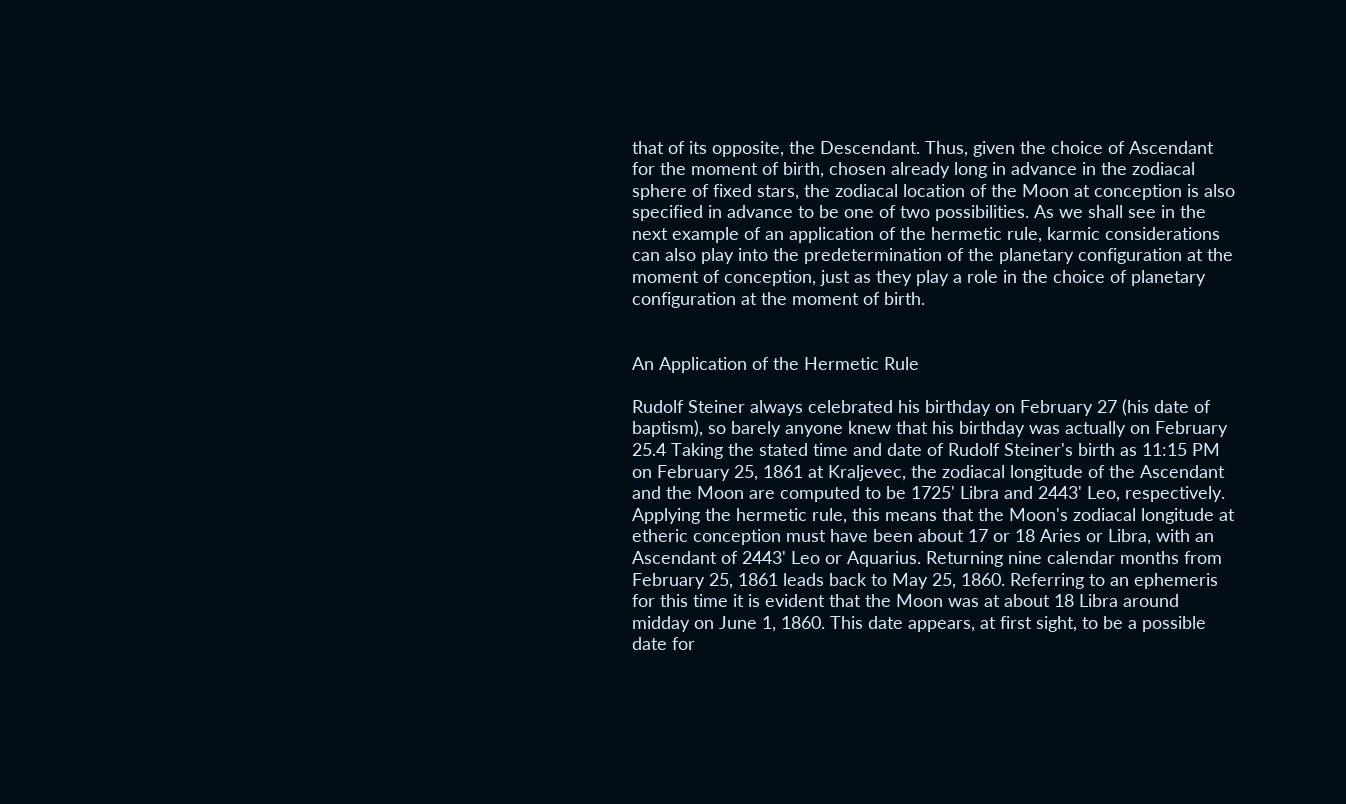that of its opposite, the Descendant. Thus, given the choice of Ascendant for the moment of birth, chosen already long in advance in the zodiacal sphere of fixed stars, the zodiacal location of the Moon at conception is also specified in advance to be one of two possibilities. As we shall see in the next example of an application of the hermetic rule, karmic considerations can also play into the predetermination of the planetary configuration at the moment of conception, just as they play a role in the choice of planetary configuration at the moment of birth.


An Application of the Hermetic Rule

Rudolf Steiner always celebrated his birthday on February 27 (his date of baptism), so barely anyone knew that his birthday was actually on February 25.4 Taking the stated time and date of Rudolf Steiner's birth as 11:15 PM on February 25, 1861 at Kraljevec, the zodiacal longitude of the Ascendant and the Moon are computed to be 1725' Libra and 2443' Leo, respectively. Applying the hermetic rule, this means that the Moon's zodiacal longitude at etheric conception must have been about 17 or 18 Aries or Libra, with an Ascendant of 2443' Leo or Aquarius. Returning nine calendar months from February 25, 1861 leads back to May 25, 1860. Referring to an ephemeris for this time it is evident that the Moon was at about 18 Libra around midday on June 1, 1860. This date appears, at first sight, to be a possible date for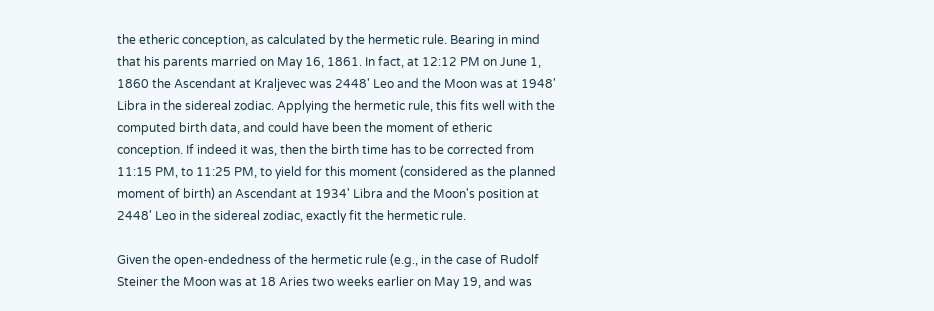the etheric conception, as calculated by the hermetic rule. Bearing in mind that his parents married on May 16, 1861. In fact, at 12:12 PM on June 1, 1860 the Ascendant at Kraljevec was 2448' Leo and the Moon was at 1948' Libra in the sidereal zodiac. Applying the hermetic rule, this fits well with the computed birth data, and could have been the moment of etheric conception. If indeed it was, then the birth time has to be corrected from 11:15 PM, to 11:25 PM, to yield for this moment (considered as the planned moment of birth) an Ascendant at 1934' Libra and the Moon's position at 2448' Leo in the sidereal zodiac, exactly fit the hermetic rule.

Given the open-endedness of the hermetic rule (e.g., in the case of Rudolf Steiner the Moon was at 18 Aries two weeks earlier on May 19, and was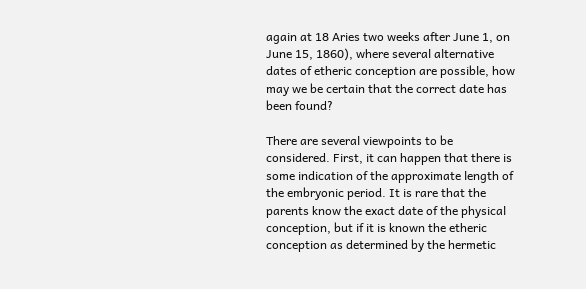again at 18 Aries two weeks after June 1, on June 15, 1860), where several alternative dates of etheric conception are possible, how may we be certain that the correct date has been found?

There are several viewpoints to be considered. First, it can happen that there is some indication of the approximate length of the embryonic period. It is rare that the parents know the exact date of the physical conception, but if it is known the etheric conception as determined by the hermetic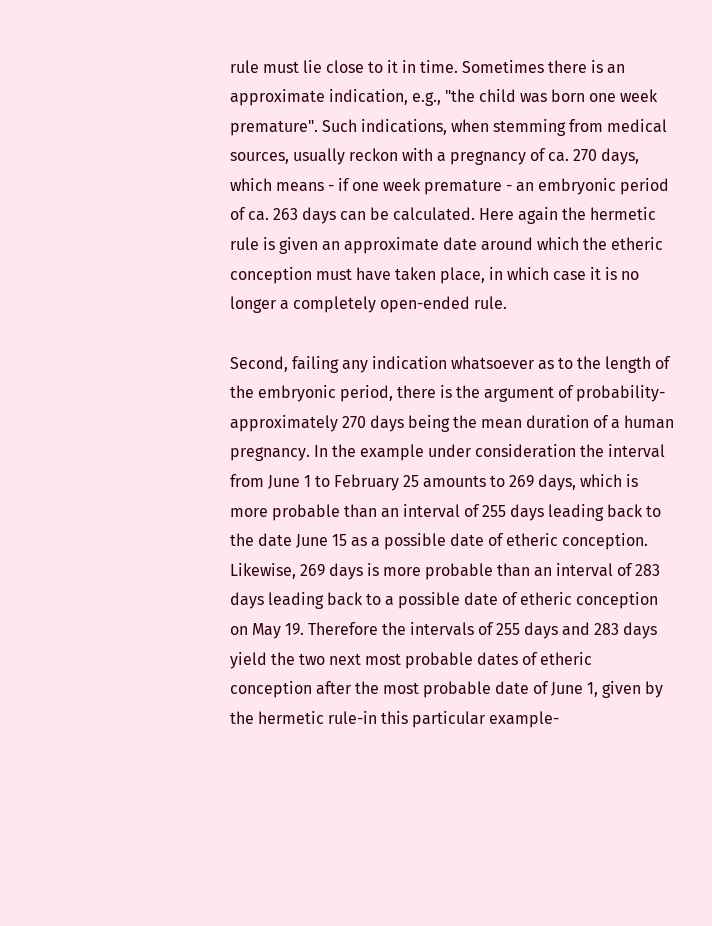rule must lie close to it in time. Sometimes there is an approximate indication, e.g., "the child was born one week premature". Such indications, when stemming from medical sources, usually reckon with a pregnancy of ca. 270 days, which means - if one week premature - an embryonic period of ca. 263 days can be calculated. Here again the hermetic rule is given an approximate date around which the etheric conception must have taken place, in which case it is no longer a completely open-ended rule.

Second, failing any indication whatsoever as to the length of the embryonic period, there is the argument of probability-approximately 270 days being the mean duration of a human pregnancy. In the example under consideration the interval from June 1 to February 25 amounts to 269 days, which is more probable than an interval of 255 days leading back to the date June 15 as a possible date of etheric conception. Likewise, 269 days is more probable than an interval of 283 days leading back to a possible date of etheric conception on May 19. Therefore the intervals of 255 days and 283 days yield the two next most probable dates of etheric conception after the most probable date of June 1, given by the hermetic rule-in this particular example-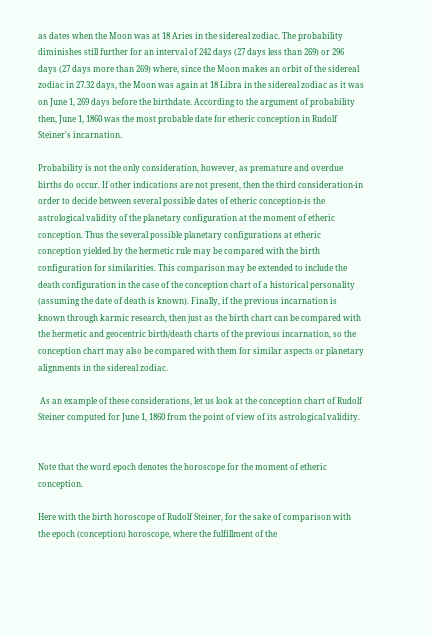as dates when the Moon was at 18 Aries in the sidereal zodiac. The probability diminishes still further for an interval of 242 days (27 days less than 269) or 296 days (27 days more than 269) where, since the Moon makes an orbit of the sidereal zodiac in 27.32 days, the Moon was again at 18 Libra in the sidereal zodiac as it was on June 1, 269 days before the birthdate. According to the argument of probability then, June 1, 1860 was the most probable date for etheric conception in Rudolf Steiner's incarnation.

Probability is not the only consideration, however, as premature and overdue births do occur. If other indications are not present, then the third consideration-in order to decide between several possible dates of etheric conception-is the astrological validity of the planetary configuration at the moment of etheric conception. Thus the several possible planetary configurations at etheric conception yielded by the hermetic rule may be compared with the birth configuration for similarities. This comparison may be extended to include the death configuration in the case of the conception chart of a historical personality (assuming the date of death is known). Finally, if the previous incarnation is known through karmic research, then just as the birth chart can be compared with the hermetic and geocentric birth/death charts of the previous incarnation, so the conception chart may also be compared with them for similar aspects or planetary alignments in the sidereal zodiac.

 As an example of these considerations, let us look at the conception chart of Rudolf Steiner computed for June 1, 1860 from the point of view of its astrological validity.


Note that the word epoch denotes the horoscope for the moment of etheric conception.

Here with the birth horoscope of Rudolf Steiner, for the sake of comparison with the epoch (conception) horoscope, where the fulfillment of the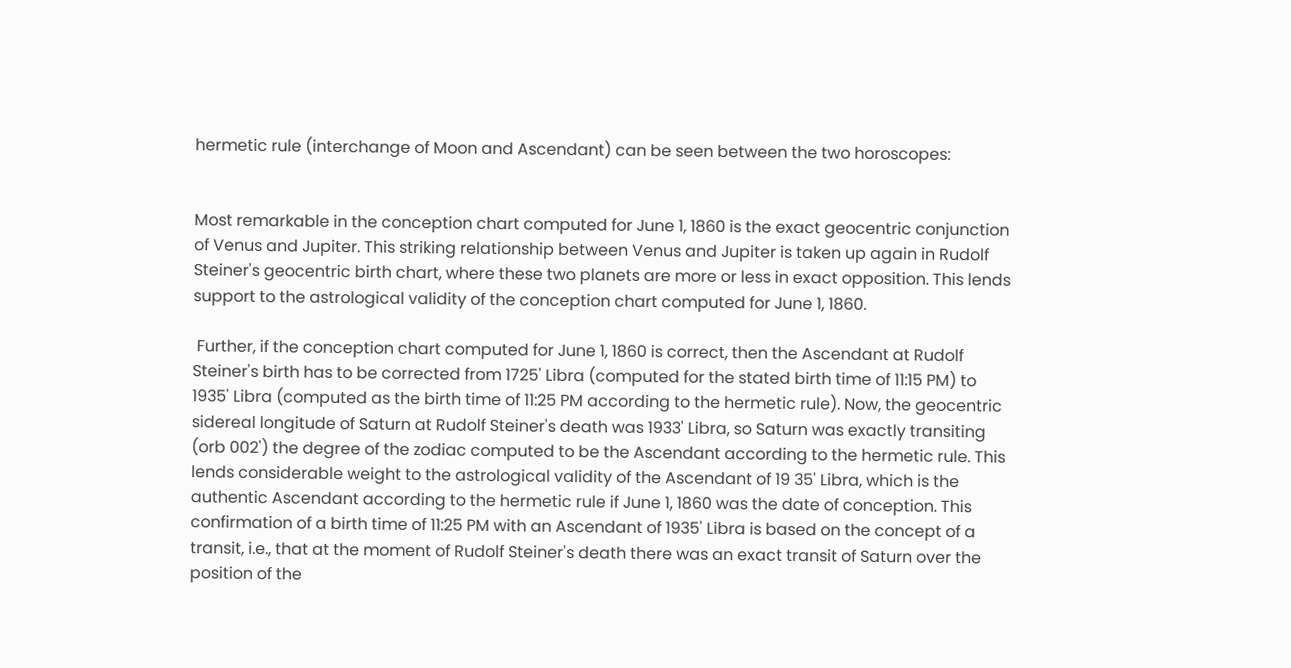hermetic rule (interchange of Moon and Ascendant) can be seen between the two horoscopes:


Most remarkable in the conception chart computed for June 1, 1860 is the exact geocentric conjunction of Venus and Jupiter. This striking relationship between Venus and Jupiter is taken up again in Rudolf Steiner's geocentric birth chart, where these two planets are more or less in exact opposition. This lends support to the astrological validity of the conception chart computed for June 1, 1860.

 Further, if the conception chart computed for June 1, 1860 is correct, then the Ascendant at Rudolf Steiner's birth has to be corrected from 1725' Libra (computed for the stated birth time of 11:15 PM) to 1935' Libra (computed as the birth time of 11:25 PM according to the hermetic rule). Now, the geocentric sidereal longitude of Saturn at Rudolf Steiner's death was 1933' Libra, so Saturn was exactly transiting (orb 002') the degree of the zodiac computed to be the Ascendant according to the hermetic rule. This lends considerable weight to the astrological validity of the Ascendant of 19 35' Libra, which is the authentic Ascendant according to the hermetic rule if June 1, 1860 was the date of conception. This confirmation of a birth time of 11:25 PM with an Ascendant of 1935' Libra is based on the concept of a transit, i.e., that at the moment of Rudolf Steiner's death there was an exact transit of Saturn over the position of the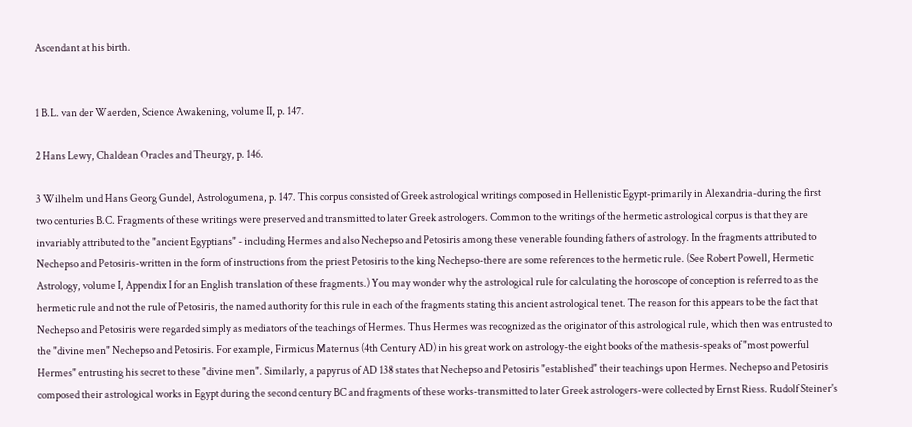Ascendant at his birth.


1 B.L. van der Waerden, Science Awakening, volume II, p. 147.

2 Hans Lewy, Chaldean Oracles and Theurgy, p. 146.

3 Wilhelm und Hans Georg Gundel, Astrologumena, p. 147. This corpus consisted of Greek astrological writings composed in Hellenistic Egypt-primarily in Alexandria-during the first two centuries B.C. Fragments of these writings were preserved and transmitted to later Greek astrologers. Common to the writings of the hermetic astrological corpus is that they are invariably attributed to the "ancient Egyptians" - including Hermes and also Nechepso and Petosiris among these venerable founding fathers of astrology. In the fragments attributed to Nechepso and Petosiris-written in the form of instructions from the priest Petosiris to the king Nechepso-there are some references to the hermetic rule. (See Robert Powell, Hermetic Astrology, volume I, Appendix I for an English translation of these fragments.) You may wonder why the astrological rule for calculating the horoscope of conception is referred to as the hermetic rule and not the rule of Petosiris, the named authority for this rule in each of the fragments stating this ancient astrological tenet. The reason for this appears to be the fact that Nechepso and Petosiris were regarded simply as mediators of the teachings of Hermes. Thus Hermes was recognized as the originator of this astrological rule, which then was entrusted to the "divine men" Nechepso and Petosiris. For example, Firmicus Maternus (4th Century AD) in his great work on astrology-the eight books of the mathesis-speaks of "most powerful Hermes" entrusting his secret to these "divine men". Similarly, a papyrus of AD 138 states that Nechepso and Petosiris "established" their teachings upon Hermes. Nechepso and Petosiris composed their astrological works in Egypt during the second century BC and fragments of these works-transmitted to later Greek astrologers-were collected by Ernst Riess. Rudolf Steiner's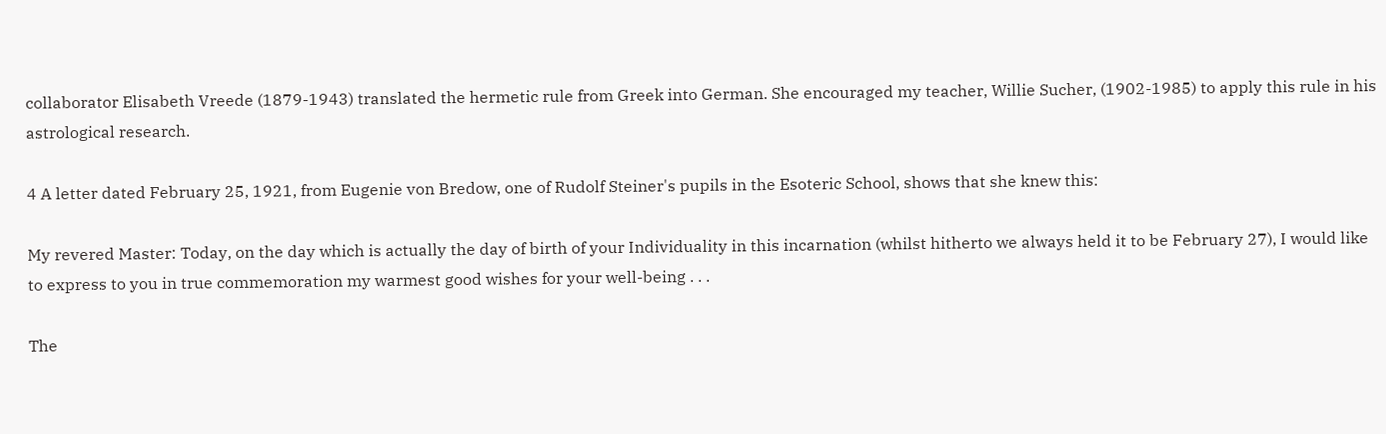collaborator Elisabeth Vreede (1879-1943) translated the hermetic rule from Greek into German. She encouraged my teacher, Willie Sucher, (1902-1985) to apply this rule in his astrological research.

4 A letter dated February 25, 1921, from Eugenie von Bredow, one of Rudolf Steiner's pupils in the Esoteric School, shows that she knew this:

My revered Master: Today, on the day which is actually the day of birth of your Individuality in this incarnation (whilst hitherto we always held it to be February 27), I would like to express to you in true commemoration my warmest good wishes for your well-being . . .

The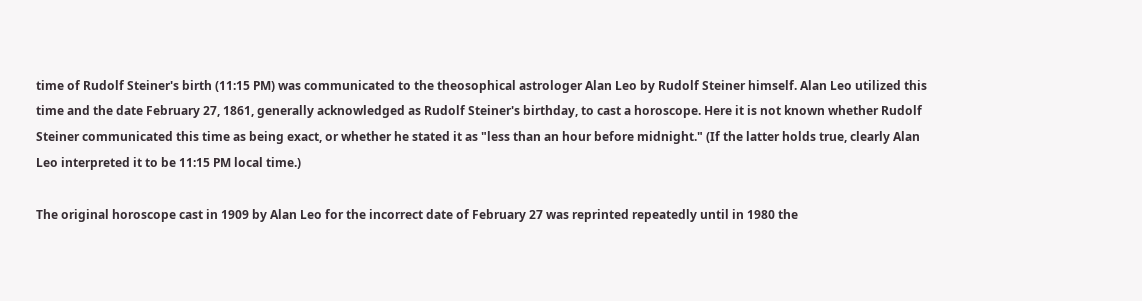time of Rudolf Steiner's birth (11:15 PM) was communicated to the theosophical astrologer Alan Leo by Rudolf Steiner himself. Alan Leo utilized this time and the date February 27, 1861, generally acknowledged as Rudolf Steiner's birthday, to cast a horoscope. Here it is not known whether Rudolf Steiner communicated this time as being exact, or whether he stated it as "less than an hour before midnight." (If the latter holds true, clearly Alan Leo interpreted it to be 11:15 PM local time.)

The original horoscope cast in 1909 by Alan Leo for the incorrect date of February 27 was reprinted repeatedly until in 1980 the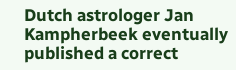Dutch astrologer Jan Kampherbeek eventually published a correct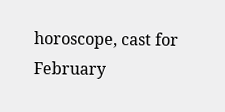horoscope, cast for February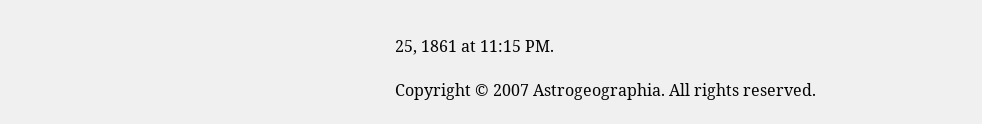25, 1861 at 11:15 PM.

Copyright © 2007 Astrogeographia. All rights reserved.